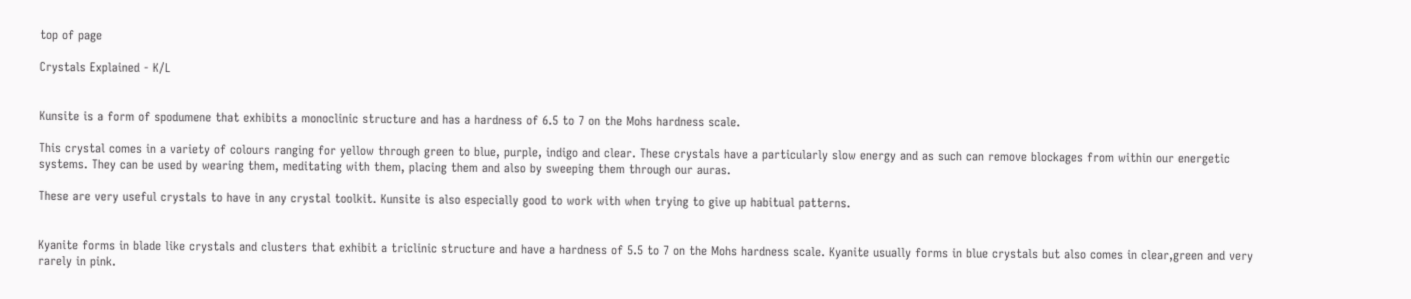top of page

Crystals Explained - K/L


Kunsite is a form of spodumene that exhibits a monoclinic structure and has a hardness of 6.5 to 7 on the Mohs hardness scale.

This crystal comes in a variety of colours ranging for yellow through green to blue, purple, indigo and clear. These crystals have a particularly slow energy and as such can remove blockages from within our energetic systems. They can be used by wearing them, meditating with them, placing them and also by sweeping them through our auras.

These are very useful crystals to have in any crystal toolkit. Kunsite is also especially good to work with when trying to give up habitual patterns.


Kyanite forms in blade like crystals and clusters that exhibit a triclinic structure and have a hardness of 5.5 to 7 on the Mohs hardness scale. Kyanite usually forms in blue crystals but also comes in clear,green and very rarely in pink.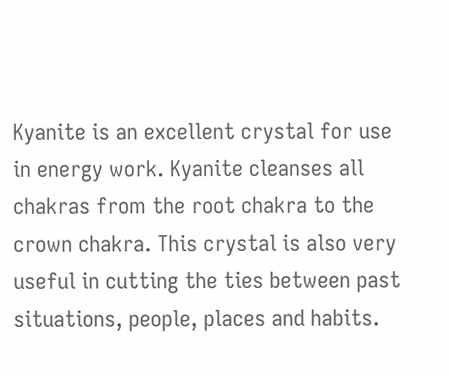Kyanite is an excellent crystal for use in energy work. Kyanite cleanses all chakras from the root chakra to the crown chakra. This crystal is also very useful in cutting the ties between past situations, people, places and habits.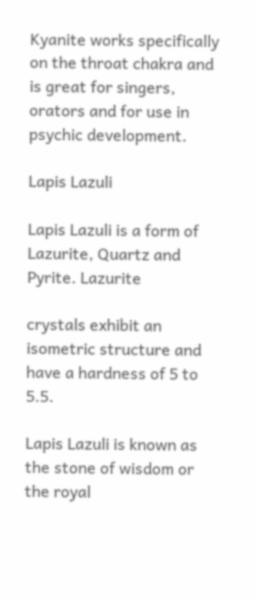Kyanite works specifically on the throat chakra and is great for singers, orators and for use in psychic development.

Lapis Lazuli

Lapis Lazuli is a form of Lazurite, Quartz and Pyrite. Lazurite

crystals exhibit an isometric structure and have a hardness of 5 to 5.5.

Lapis Lazuli is known as the stone of wisdom or the royal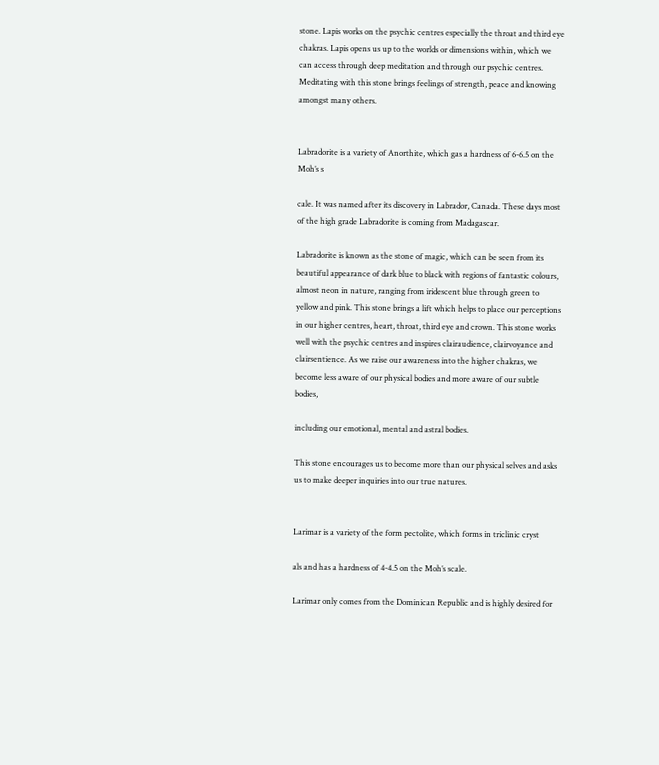stone. Lapis works on the psychic centres especially the throat and third eye chakras. Lapis opens us up to the worlds or dimensions within, which we can access through deep meditation and through our psychic centres. Meditating with this stone brings feelings of strength, peace and knowing amongst many others.


Labradorite is a variety of Anorthite, which gas a hardness of 6-6.5 on the Moh’s s

cale. It was named after its discovery in Labrador, Canada. These days most of the high grade Labradorite is coming from Madagascar.

Labradorite is known as the stone of magic, which can be seen from its beautiful appearance of dark blue to black with regions of fantastic colours, almost neon in nature, ranging from iridescent blue through green to yellow and pink. This stone brings a lift which helps to place our perceptions in our higher centres, heart, throat, third eye and crown. This stone works well with the psychic centres and inspires clairaudience, clairvoyance and clairsentience. As we raise our awareness into the higher chakras, we become less aware of our physical bodies and more aware of our subtle bodies,

including our emotional, mental and astral bodies.

This stone encourages us to become more than our physical selves and asks us to make deeper inquiries into our true natures.


Larimar is a variety of the form pectolite, which forms in triclinic cryst

als and has a hardness of 4-4.5 on the Moh’s scale.

Larimar only comes from the Dominican Republic and is highly desired for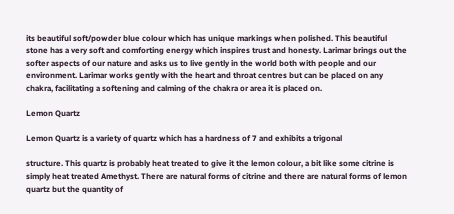its beautiful soft/powder blue colour which has unique markings when polished. This beautiful stone has a very soft and comforting energy which inspires trust and honesty. Larimar brings out the softer aspects of our nature and asks us to live gently in the world both with people and our environment. Larimar works gently with the heart and throat centres but can be placed on any chakra, facilitating a softening and calming of the chakra or area it is placed on.

Lemon Quartz

Lemon Quartz is a variety of quartz which has a hardness of 7 and exhibits a trigonal

structure. This quartz is probably heat treated to give it the lemon colour, a bit like some citrine is simply heat treated Amethyst. There are natural forms of citrine and there are natural forms of lemon quartz but the quantity of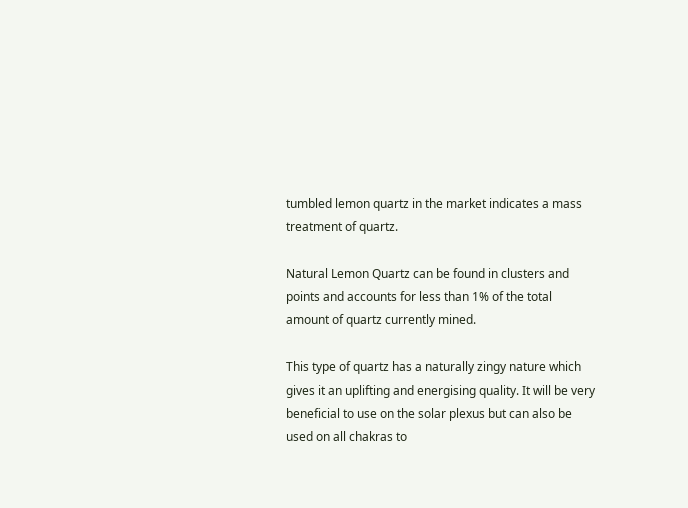tumbled lemon quartz in the market indicates a mass treatment of quartz.

Natural Lemon Quartz can be found in clusters and points and accounts for less than 1% of the total amount of quartz currently mined.

This type of quartz has a naturally zingy nature which gives it an uplifting and energising quality. It will be very beneficial to use on the solar plexus but can also be used on all chakras to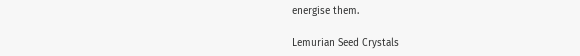energise them.

Lemurian Seed Crystals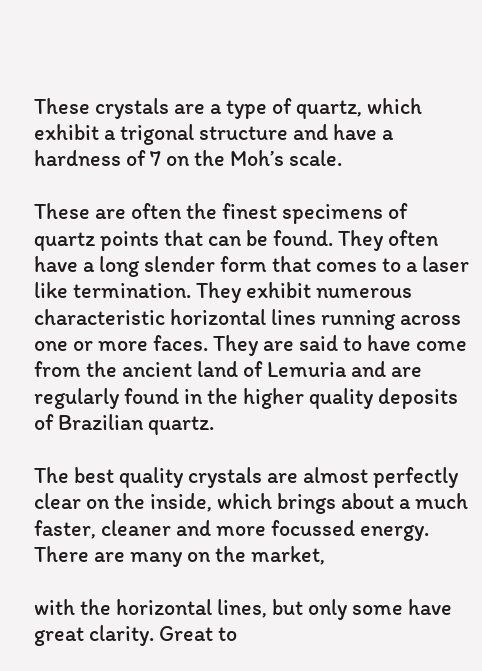These crystals are a type of quartz, which exhibit a trigonal structure and have a hardness of 7 on the Moh’s scale.

These are often the finest specimens of quartz points that can be found. They often have a long slender form that comes to a laser like termination. They exhibit numerous characteristic horizontal lines running across one or more faces. They are said to have come from the ancient land of Lemuria and are regularly found in the higher quality deposits of Brazilian quartz.

The best quality crystals are almost perfectly clear on the inside, which brings about a much faster, cleaner and more focussed energy. There are many on the market,

with the horizontal lines, but only some have great clarity. Great to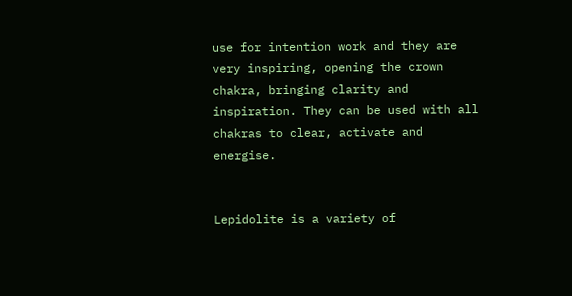use for intention work and they are very inspiring, opening the crown chakra, bringing clarity and inspiration. They can be used with all chakras to clear, activate and energise.


Lepidolite is a variety of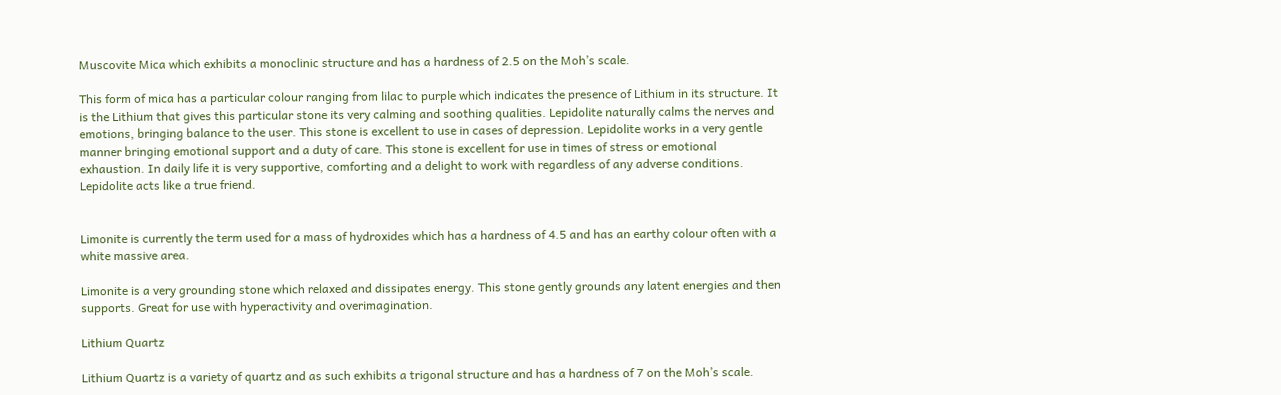Muscovite Mica which exhibits a monoclinic structure and has a hardness of 2.5 on the Moh’s scale.

This form of mica has a particular colour ranging from lilac to purple which indicates the presence of Lithium in its structure. It is the Lithium that gives this particular stone its very calming and soothing qualities. Lepidolite naturally calms the nerves and emotions, bringing balance to the user. This stone is excellent to use in cases of depression. Lepidolite works in a very gentle manner bringing emotional support and a duty of care. This stone is excellent for use in times of stress or emotional exhaustion. In daily life it is very supportive, comforting and a delight to work with regardless of any adverse conditions. Lepidolite acts like a true friend.


Limonite is currently the term used for a mass of hydroxides which has a hardness of 4.5 and has an earthy colour often with a white massive area.

Limonite is a very grounding stone which relaxed and dissipates energy. This stone gently grounds any latent energies and then supports. Great for use with hyperactivity and overimagination.

Lithium Quartz

Lithium Quartz is a variety of quartz and as such exhibits a trigonal structure and has a hardness of 7 on the Moh’s scale.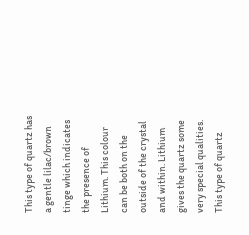This type of quartz has a gentle lilac/brown tinge which indicates the presence of Lithium. This colour can be both on the outside of the crystal and within. Lithium gives the quartz some very special qualities. This type of quartz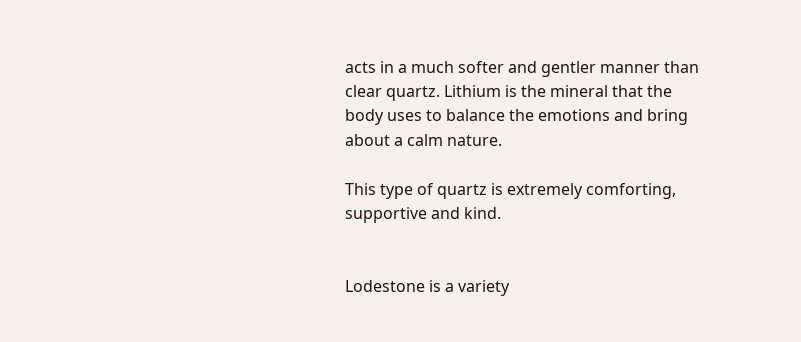acts in a much softer and gentler manner than clear quartz. Lithium is the mineral that the body uses to balance the emotions and bring about a calm nature.

This type of quartz is extremely comforting, supportive and kind.


Lodestone is a variety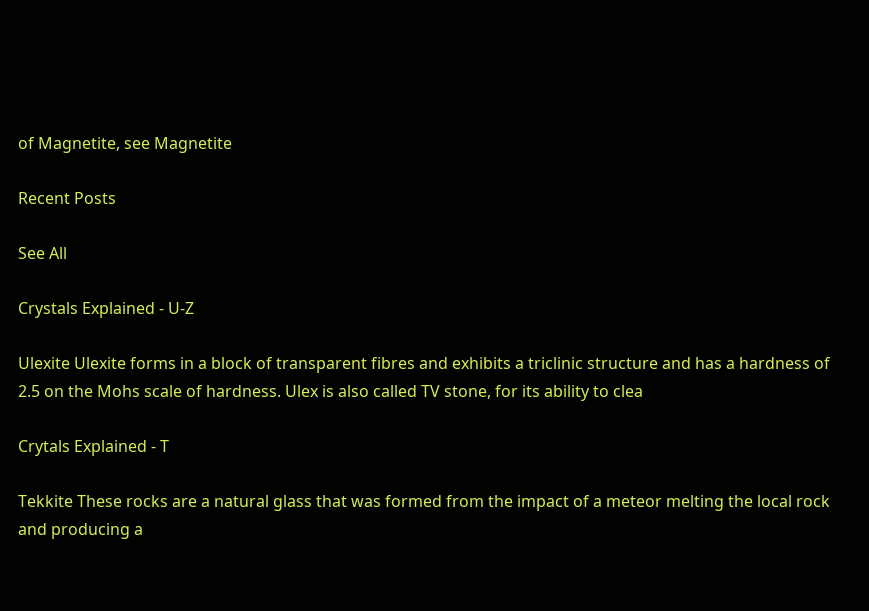of Magnetite, see Magnetite

Recent Posts

See All

Crystals Explained - U-Z

Ulexite Ulexite forms in a block of transparent fibres and exhibits a triclinic structure and has a hardness of 2.5 on the Mohs scale of hardness. Ulex is also called TV stone, for its ability to clea

Crytals Explained - T

Tekkite These rocks are a natural glass that was formed from the impact of a meteor melting the local rock and producing a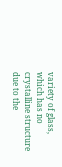variety of glass, which has no crystalline structure due to the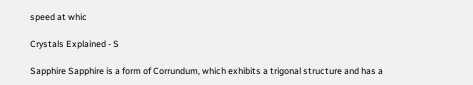speed at whic

Crystals Explained - S

Sapphire Sapphire is a form of Corrundum, which exhibits a trigonal structure and has a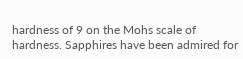hardness of 9 on the Mohs scale of hardness. Sapphires have been admired for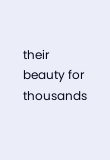their beauty for thousands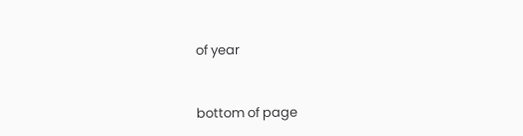of year


bottom of page